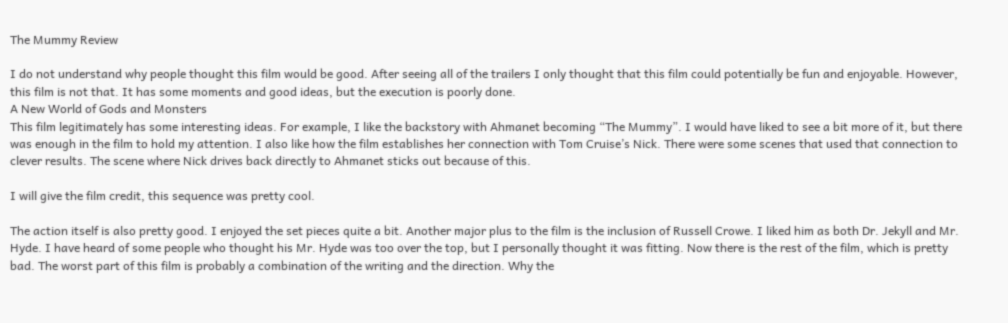The Mummy Review

I do not understand why people thought this film would be good. After seeing all of the trailers I only thought that this film could potentially be fun and enjoyable. However, this film is not that. It has some moments and good ideas, but the execution is poorly done.
A New World of Gods and Monsters
This film legitimately has some interesting ideas. For example, I like the backstory with Ahmanet becoming “The Mummy”. I would have liked to see a bit more of it, but there was enough in the film to hold my attention. I also like how the film establishes her connection with Tom Cruise’s Nick. There were some scenes that used that connection to clever results. The scene where Nick drives back directly to Ahmanet sticks out because of this.

I will give the film credit, this sequence was pretty cool.

The action itself is also pretty good. I enjoyed the set pieces quite a bit. Another major plus to the film is the inclusion of Russell Crowe. I liked him as both Dr. Jekyll and Mr. Hyde. I have heard of some people who thought his Mr. Hyde was too over the top, but I personally thought it was fitting. Now there is the rest of the film, which is pretty bad. The worst part of this film is probably a combination of the writing and the direction. Why the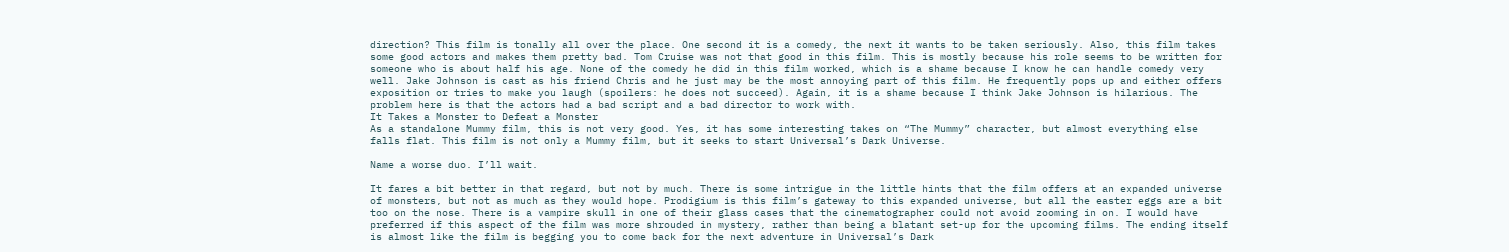direction? This film is tonally all over the place. One second it is a comedy, the next it wants to be taken seriously. Also, this film takes some good actors and makes them pretty bad. Tom Cruise was not that good in this film. This is mostly because his role seems to be written for someone who is about half his age. None of the comedy he did in this film worked, which is a shame because I know he can handle comedy very well. Jake Johnson is cast as his friend Chris and he just may be the most annoying part of this film. He frequently pops up and either offers exposition or tries to make you laugh (spoilers: he does not succeed). Again, it is a shame because I think Jake Johnson is hilarious. The problem here is that the actors had a bad script and a bad director to work with.
It Takes a Monster to Defeat a Monster
As a standalone Mummy film, this is not very good. Yes, it has some interesting takes on “The Mummy” character, but almost everything else falls flat. This film is not only a Mummy film, but it seeks to start Universal’s Dark Universe.

Name a worse duo. I’ll wait.

It fares a bit better in that regard, but not by much. There is some intrigue in the little hints that the film offers at an expanded universe of monsters, but not as much as they would hope. Prodigium is this film’s gateway to this expanded universe, but all the easter eggs are a bit too on the nose. There is a vampire skull in one of their glass cases that the cinematographer could not avoid zooming in on. I would have preferred if this aspect of the film was more shrouded in mystery, rather than being a blatant set-up for the upcoming films. The ending itself is almost like the film is begging you to come back for the next adventure in Universal’s Dark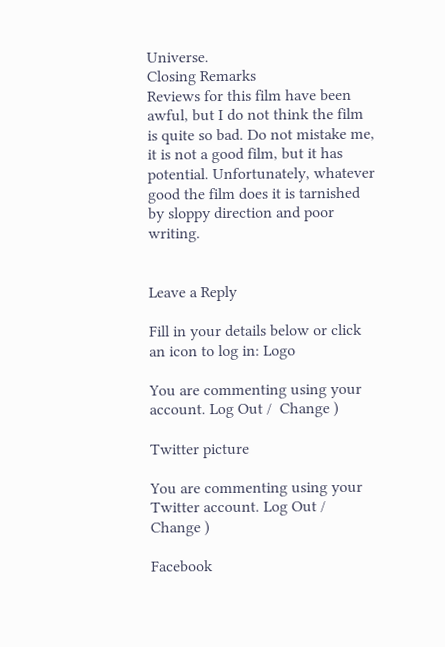Universe.
Closing Remarks
Reviews for this film have been awful, but I do not think the film is quite so bad. Do not mistake me, it is not a good film, but it has potential. Unfortunately, whatever good the film does it is tarnished by sloppy direction and poor writing.


Leave a Reply

Fill in your details below or click an icon to log in: Logo

You are commenting using your account. Log Out /  Change )

Twitter picture

You are commenting using your Twitter account. Log Out /  Change )

Facebook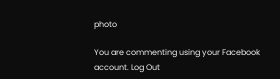photo

You are commenting using your Facebook account. Log Out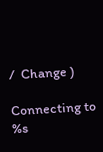/  Change )

Connecting to %s